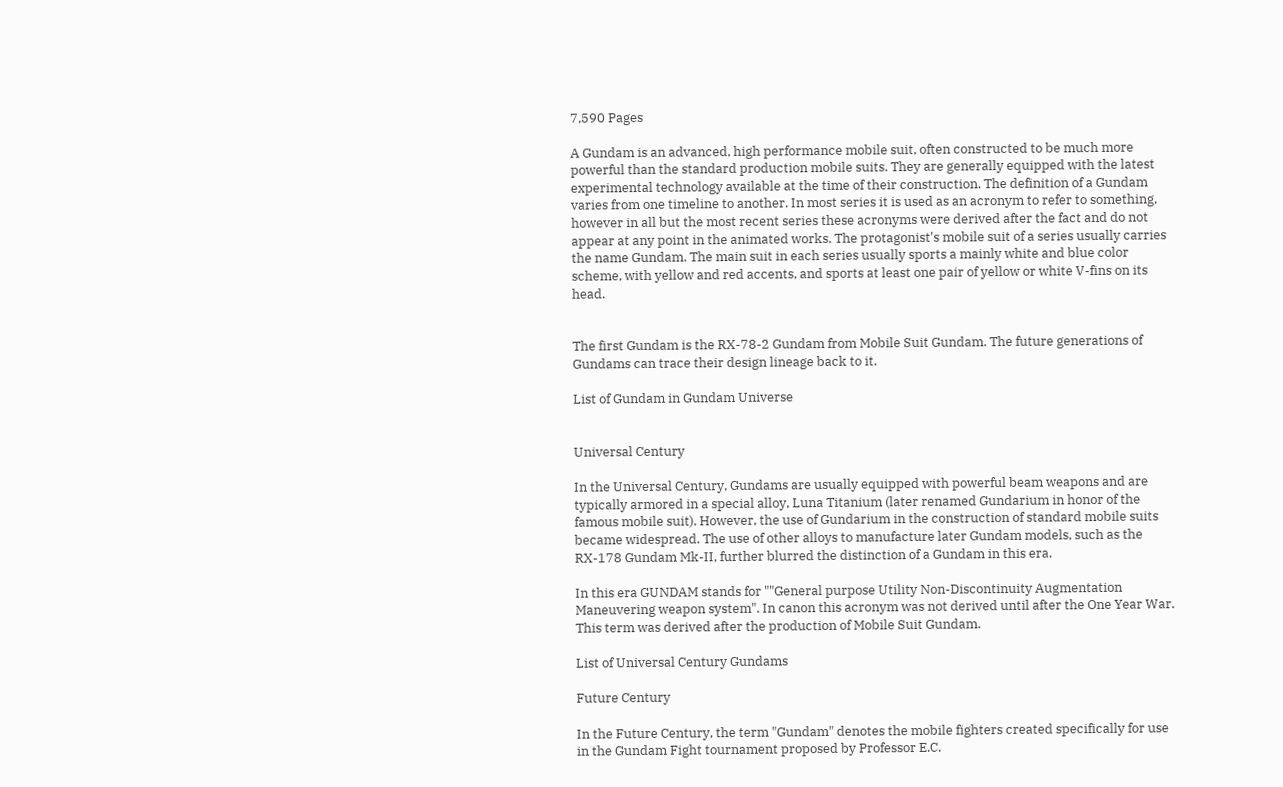7,590 Pages

A Gundam is an advanced, high performance mobile suit, often constructed to be much more powerful than the standard production mobile suits. They are generally equipped with the latest experimental technology available at the time of their construction. The definition of a Gundam varies from one timeline to another. In most series it is used as an acronym to refer to something, however in all but the most recent series these acronyms were derived after the fact and do not appear at any point in the animated works. The protagonist's mobile suit of a series usually carries the name Gundam. The main suit in each series usually sports a mainly white and blue color scheme, with yellow and red accents, and sports at least one pair of yellow or white V-fins on its head.


The first Gundam is the RX-78-2 Gundam from Mobile Suit Gundam. The future generations of Gundams can trace their design lineage back to it.

List of Gundam in Gundam Universe


Universal Century

In the Universal Century, Gundams are usually equipped with powerful beam weapons and are typically armored in a special alloy, Luna Titanium (later renamed Gundarium in honor of the famous mobile suit). However, the use of Gundarium in the construction of standard mobile suits became widespread. The use of other alloys to manufacture later Gundam models, such as the RX-178 Gundam Mk-II, further blurred the distinction of a Gundam in this era.

In this era GUNDAM stands for ""General purpose Utility Non-Discontinuity Augmentation Maneuvering weapon system". In canon this acronym was not derived until after the One Year War. This term was derived after the production of Mobile Suit Gundam.

List of Universal Century Gundams

Future Century

In the Future Century, the term "Gundam" denotes the mobile fighters created specifically for use in the Gundam Fight tournament proposed by Professor E.C.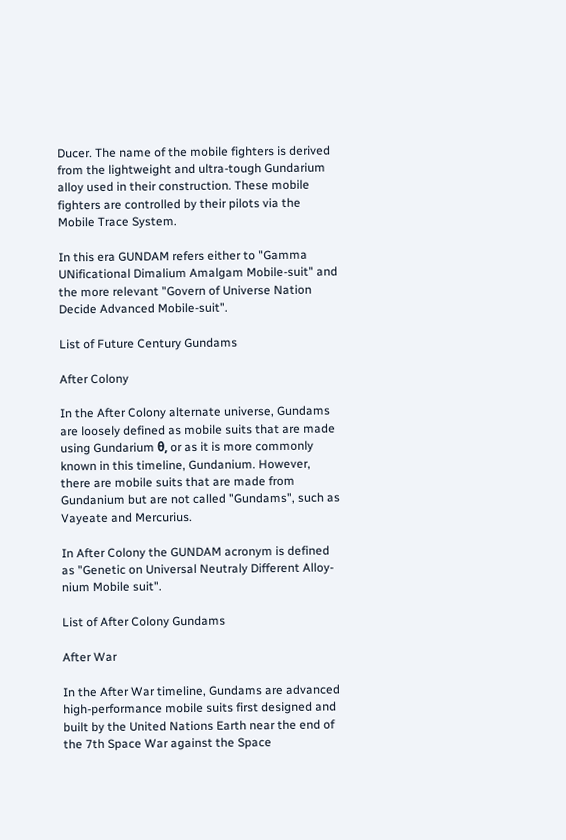Ducer. The name of the mobile fighters is derived from the lightweight and ultra-tough Gundarium alloy used in their construction. These mobile fighters are controlled by their pilots via the Mobile Trace System.

In this era GUNDAM refers either to "Gamma UNificational Dimalium Amalgam Mobile-suit" and the more relevant "Govern of Universe Nation Decide Advanced Mobile-suit".

List of Future Century Gundams

After Colony

In the After Colony alternate universe, Gundams are loosely defined as mobile suits that are made using Gundarium θ, or as it is more commonly known in this timeline, Gundanium. However, there are mobile suits that are made from Gundanium but are not called "Gundams", such as Vayeate and Mercurius.

In After Colony the GUNDAM acronym is defined as "Genetic on Universal Neutraly Different Alloy-nium Mobile suit".

List of After Colony Gundams

After War

In the After War timeline, Gundams are advanced high-performance mobile suits first designed and built by the United Nations Earth near the end of the 7th Space War against the Space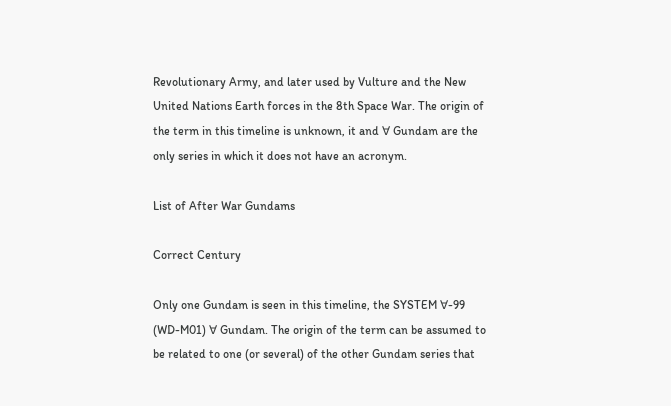Revolutionary Army, and later used by Vulture and the New United Nations Earth forces in the 8th Space War. The origin of the term in this timeline is unknown, it and ∀ Gundam are the only series in which it does not have an acronym.

List of After War Gundams

Correct Century

Only one Gundam is seen in this timeline, the SYSTEM ∀-99 (WD-M01) ∀ Gundam. The origin of the term can be assumed to be related to one (or several) of the other Gundam series that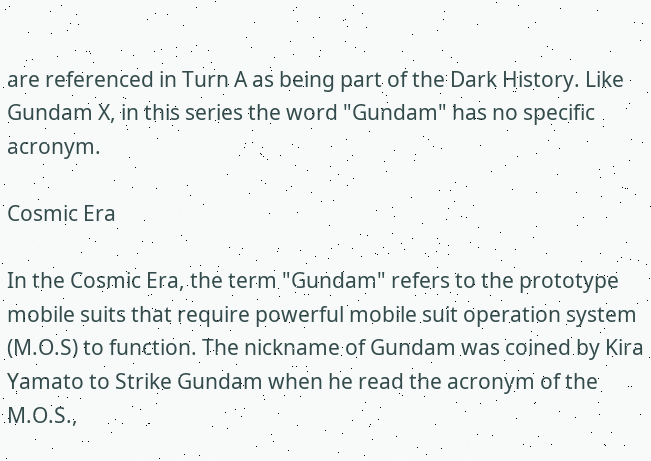are referenced in Turn A as being part of the Dark History. Like Gundam X, in this series the word "Gundam" has no specific acronym.

Cosmic Era

In the Cosmic Era, the term "Gundam" refers to the prototype mobile suits that require powerful mobile suit operation system (M.O.S) to function. The nickname of Gundam was coined by Kira Yamato to Strike Gundam when he read the acronym of the M.O.S.,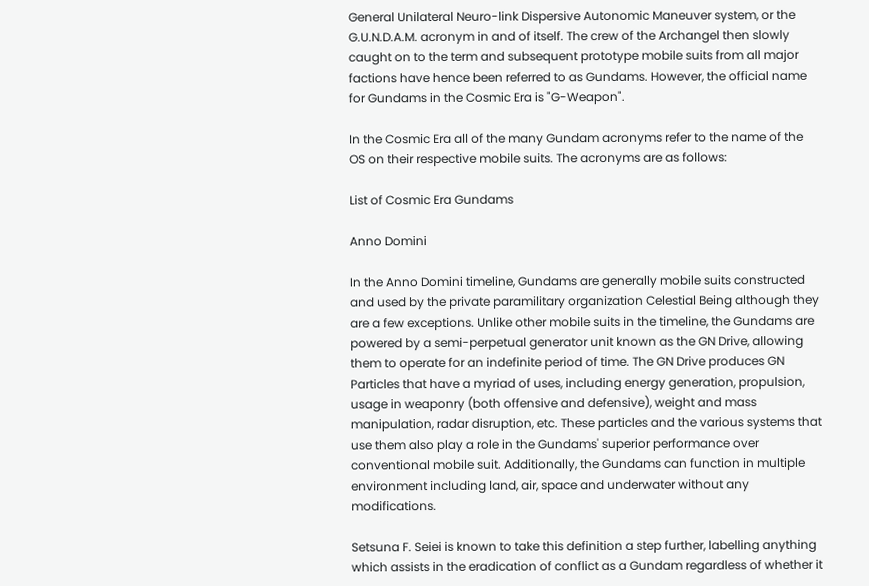General Unilateral Neuro-link Dispersive Autonomic Maneuver system, or the G.U.N.D.A.M. acronym in and of itself. The crew of the Archangel then slowly caught on to the term and subsequent prototype mobile suits from all major factions have hence been referred to as Gundams. However, the official name for Gundams in the Cosmic Era is "G-Weapon".

In the Cosmic Era all of the many Gundam acronyms refer to the name of the OS on their respective mobile suits. The acronyms are as follows:

List of Cosmic Era Gundams

Anno Domini

In the Anno Domini timeline, Gundams are generally mobile suits constructed and used by the private paramilitary organization Celestial Being although they are a few exceptions. Unlike other mobile suits in the timeline, the Gundams are powered by a semi-perpetual generator unit known as the GN Drive, allowing them to operate for an indefinite period of time. The GN Drive produces GN Particles that have a myriad of uses, including energy generation, propulsion, usage in weaponry (both offensive and defensive), weight and mass manipulation, radar disruption, etc. These particles and the various systems that use them also play a role in the Gundams' superior performance over conventional mobile suit. Additionally, the Gundams can function in multiple environment including land, air, space and underwater without any modifications.

Setsuna F. Seiei is known to take this definition a step further, labelling anything which assists in the eradication of conflict as a Gundam regardless of whether it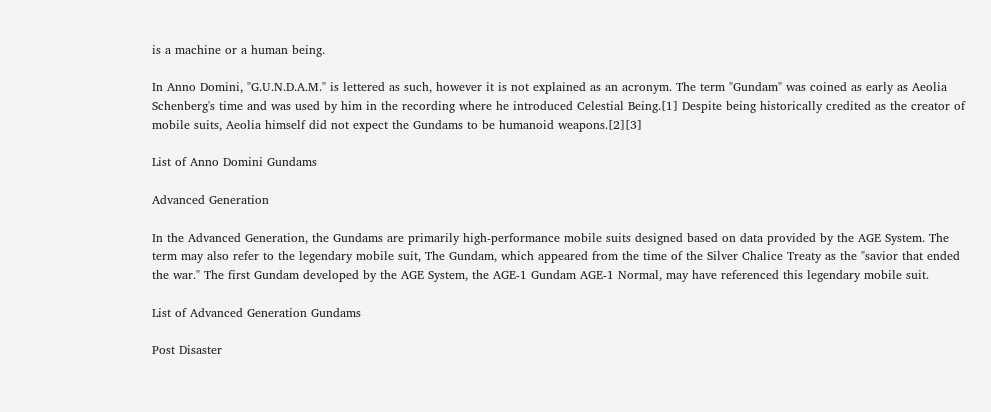is a machine or a human being.

In Anno Domini, "G.U.N.D.A.M." is lettered as such, however it is not explained as an acronym. The term "Gundam" was coined as early as Aeolia Schenberg's time and was used by him in the recording where he introduced Celestial Being.[1] Despite being historically credited as the creator of mobile suits, Aeolia himself did not expect the Gundams to be humanoid weapons.[2][3]

List of Anno Domini Gundams

Advanced Generation

In the Advanced Generation, the Gundams are primarily high-performance mobile suits designed based on data provided by the AGE System. The term may also refer to the legendary mobile suit, The Gundam, which appeared from the time of the Silver Chalice Treaty as the "savior that ended the war." The first Gundam developed by the AGE System, the AGE-1 Gundam AGE-1 Normal, may have referenced this legendary mobile suit.

List of Advanced Generation Gundams

Post Disaster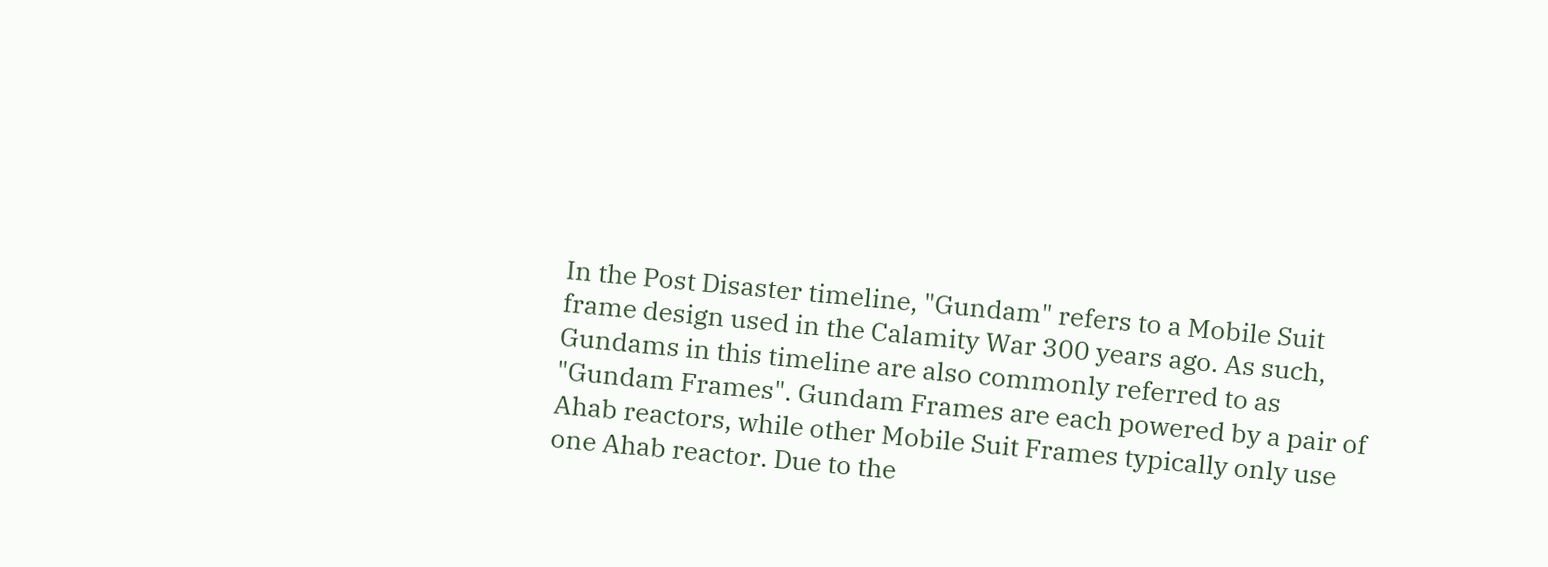In the Post Disaster timeline, "Gundam" refers to a Mobile Suit frame design used in the Calamity War 300 years ago. As such, Gundams in this timeline are also commonly referred to as "Gundam Frames". Gundam Frames are each powered by a pair of Ahab reactors, while other Mobile Suit Frames typically only use one Ahab reactor. Due to the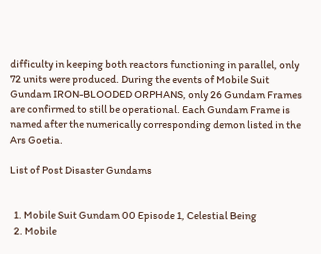difficulty in keeping both reactors functioning in parallel, only 72 units were produced. During the events of Mobile Suit Gundam IRON-BLOODED ORPHANS, only 26 Gundam Frames are confirmed to still be operational. Each Gundam Frame is named after the numerically corresponding demon listed in the Ars Goetia.

List of Post Disaster Gundams


  1. Mobile Suit Gundam 00 Episode 1, Celestial Being
  2. Mobile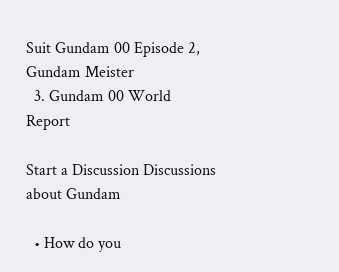Suit Gundam 00 Episode 2, Gundam Meister
  3. Gundam 00 World Report

Start a Discussion Discussions about Gundam

  • How do you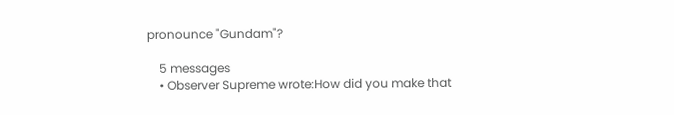pronounce "Gundam"?

    5 messages
    • Observer Supreme wrote:How did you make that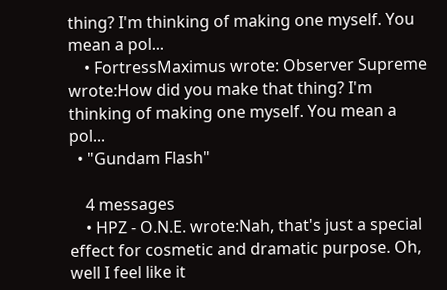thing? I'm thinking of making one myself. You mean a pol...
    • FortressMaximus wrote: Observer Supreme wrote:How did you make that thing? I'm thinking of making one myself. You mean a pol...
  • "Gundam Flash"

    4 messages
    • HPZ - O.N.E. wrote:Nah, that's just a special effect for cosmetic and dramatic purpose. Oh, well I feel like it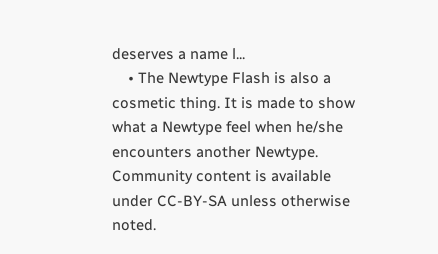deserves a name l...
    • The Newtype Flash is also a cosmetic thing. It is made to show what a Newtype feel when he/she encounters another Newtype.
Community content is available under CC-BY-SA unless otherwise noted.